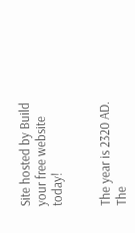Site hosted by Build your free website today!


The year is 2320 AD. The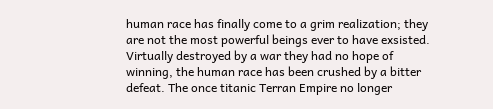human race has finally come to a grim realization; they are not the most powerful beings ever to have exsisted. Virtually destroyed by a war they had no hope of winning, the human race has been crushed by a bitter defeat. The once titanic Terran Empire no longer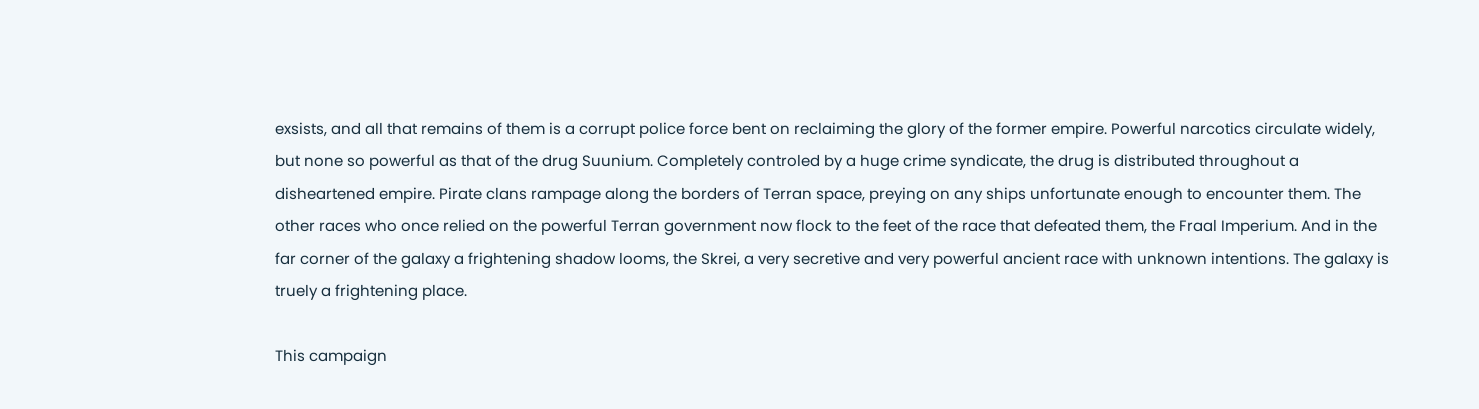exsists, and all that remains of them is a corrupt police force bent on reclaiming the glory of the former empire. Powerful narcotics circulate widely, but none so powerful as that of the drug Suunium. Completely controled by a huge crime syndicate, the drug is distributed throughout a disheartened empire. Pirate clans rampage along the borders of Terran space, preying on any ships unfortunate enough to encounter them. The other races who once relied on the powerful Terran government now flock to the feet of the race that defeated them, the Fraal Imperium. And in the far corner of the galaxy a frightening shadow looms, the Skrei, a very secretive and very powerful ancient race with unknown intentions. The galaxy is truely a frightening place.

This campaign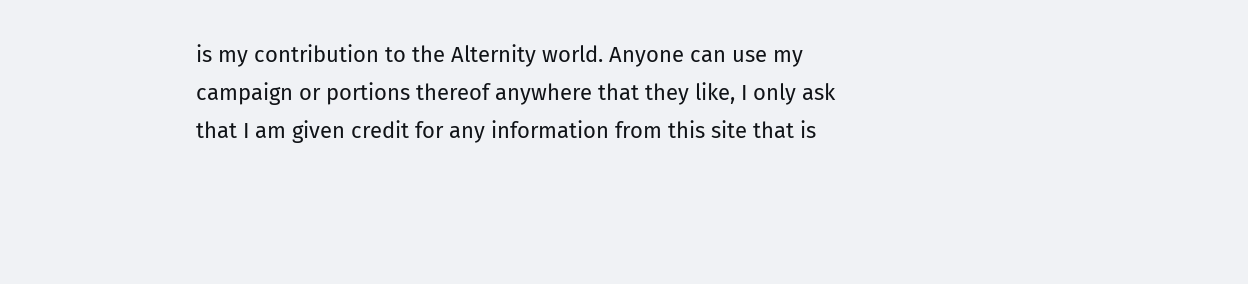is my contribution to the Alternity world. Anyone can use my campaign or portions thereof anywhere that they like, I only ask that I am given credit for any information from this site that is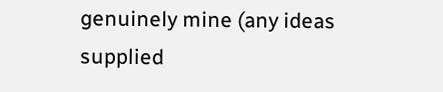genuinely mine (any ideas supplied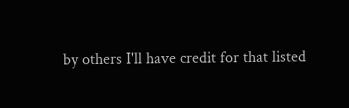by others I'll have credit for that listed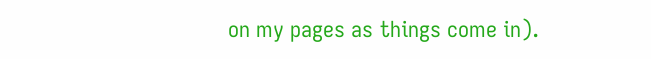on my pages as things come in).